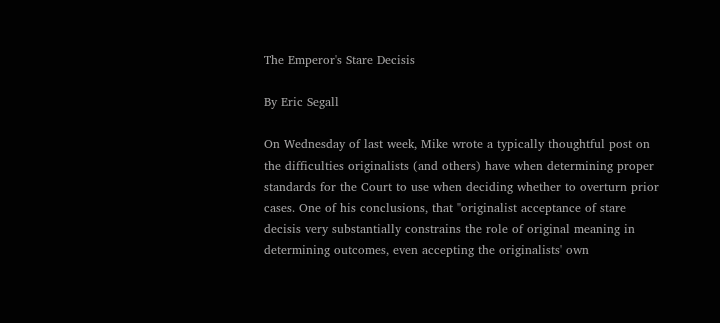The Emperor's Stare Decisis

By Eric Segall

On Wednesday of last week, Mike wrote a typically thoughtful post on the difficulties originalists (and others) have when determining proper standards for the Court to use when deciding whether to overturn prior cases. One of his conclusions, that "originalist acceptance of stare decisis very substantially constrains the role of original meaning in determining outcomes, even accepting the originalists' own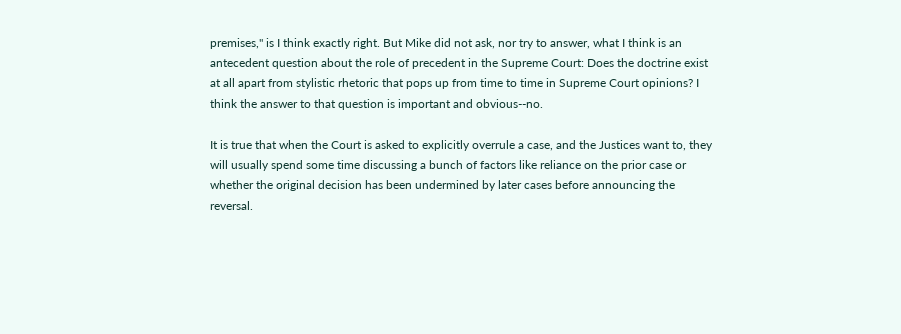premises," is I think exactly right. But Mike did not ask, nor try to answer, what I think is an antecedent question about the role of precedent in the Supreme Court: Does the doctrine exist at all apart from stylistic rhetoric that pops up from time to time in Supreme Court opinions? I think the answer to that question is important and obvious--no.

It is true that when the Court is asked to explicitly overrule a case, and the Justices want to, they will usually spend some time discussing a bunch of factors like reliance on the prior case or whether the original decision has been undermined by later cases before announcing the reversal.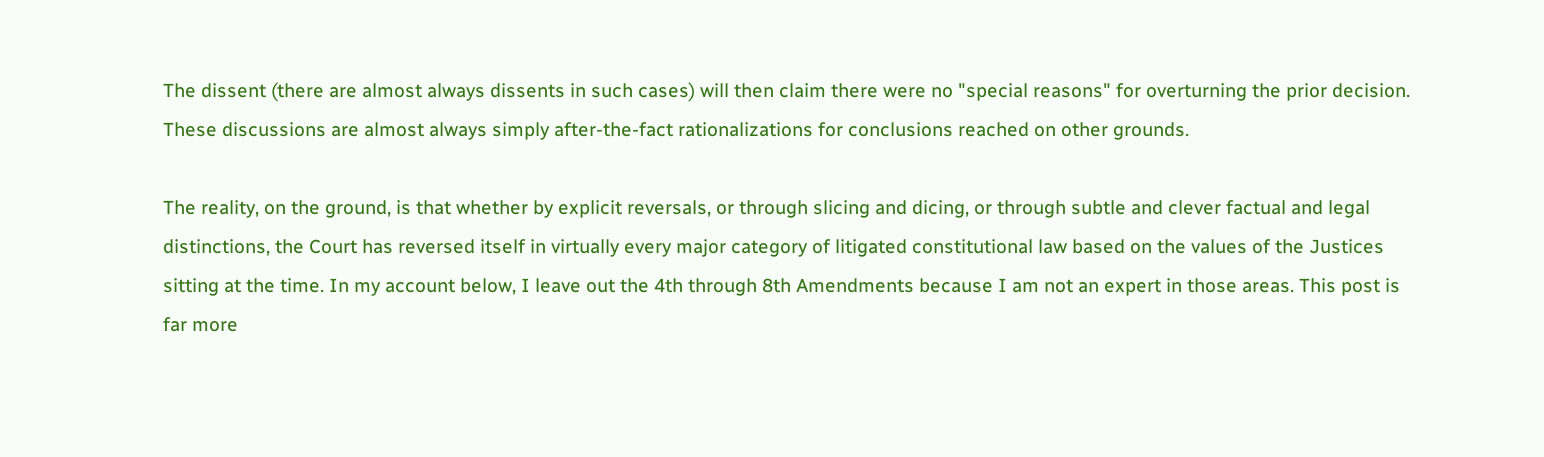The dissent (there are almost always dissents in such cases) will then claim there were no "special reasons" for overturning the prior decision. These discussions are almost always simply after-the-fact rationalizations for conclusions reached on other grounds.

The reality, on the ground, is that whether by explicit reversals, or through slicing and dicing, or through subtle and clever factual and legal distinctions, the Court has reversed itself in virtually every major category of litigated constitutional law based on the values of the Justices sitting at the time. In my account below, I leave out the 4th through 8th Amendments because I am not an expert in those areas. This post is far more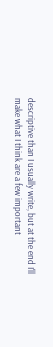descriptive than I usually write, but at the end I'll make what I think are a few important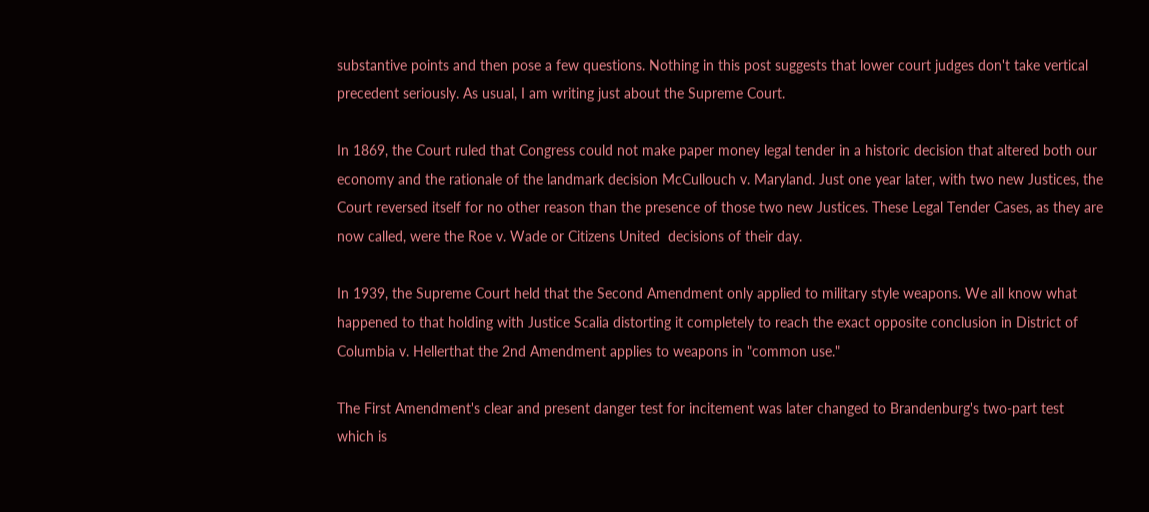substantive points and then pose a few questions. Nothing in this post suggests that lower court judges don't take vertical precedent seriously. As usual, I am writing just about the Supreme Court.

In 1869, the Court ruled that Congress could not make paper money legal tender in a historic decision that altered both our economy and the rationale of the landmark decision McCullouch v. Maryland. Just one year later, with two new Justices, the Court reversed itself for no other reason than the presence of those two new Justices. These Legal Tender Cases, as they are now called, were the Roe v. Wade or Citizens United  decisions of their day.

In 1939, the Supreme Court held that the Second Amendment only applied to military style weapons. We all know what happened to that holding with Justice Scalia distorting it completely to reach the exact opposite conclusion in District of Columbia v. Hellerthat the 2nd Amendment applies to weapons in "common use."

The First Amendment's clear and present danger test for incitement was later changed to Brandenburg's two-part test which is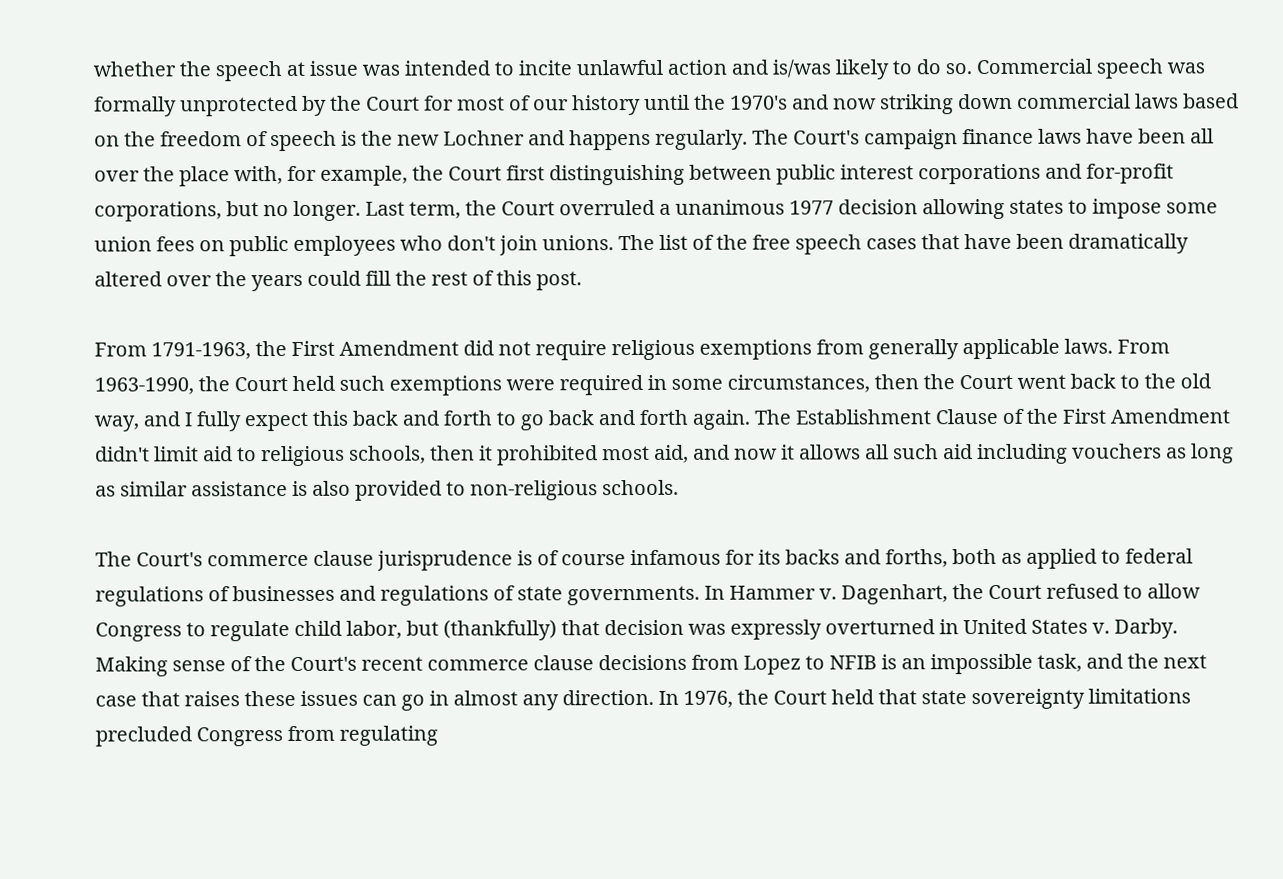whether the speech at issue was intended to incite unlawful action and is/was likely to do so. Commercial speech was formally unprotected by the Court for most of our history until the 1970's and now striking down commercial laws based on the freedom of speech is the new Lochner and happens regularly. The Court's campaign finance laws have been all over the place with, for example, the Court first distinguishing between public interest corporations and for-profit corporations, but no longer. Last term, the Court overruled a unanimous 1977 decision allowing states to impose some union fees on public employees who don't join unions. The list of the free speech cases that have been dramatically altered over the years could fill the rest of this post.

From 1791-1963, the First Amendment did not require religious exemptions from generally applicable laws. From 1963-1990, the Court held such exemptions were required in some circumstances, then the Court went back to the old way, and I fully expect this back and forth to go back and forth again. The Establishment Clause of the First Amendment didn't limit aid to religious schools, then it prohibited most aid, and now it allows all such aid including vouchers as long as similar assistance is also provided to non-religious schools.

The Court's commerce clause jurisprudence is of course infamous for its backs and forths, both as applied to federal regulations of businesses and regulations of state governments. In Hammer v. Dagenhart, the Court refused to allow Congress to regulate child labor, but (thankfully) that decision was expressly overturned in United States v. Darby. Making sense of the Court's recent commerce clause decisions from Lopez to NFIB is an impossible task, and the next case that raises these issues can go in almost any direction. In 1976, the Court held that state sovereignty limitations precluded Congress from regulating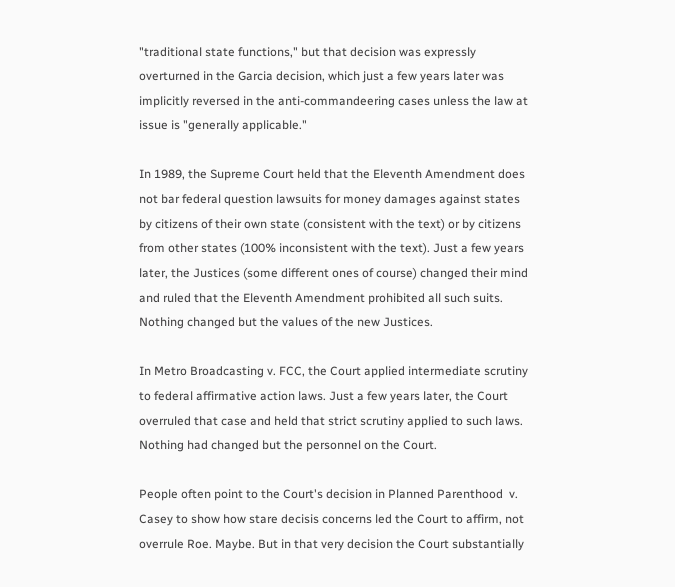"traditional state functions," but that decision was expressly overturned in the Garcia decision, which just a few years later was implicitly reversed in the anti-commandeering cases unless the law at issue is "generally applicable."

In 1989, the Supreme Court held that the Eleventh Amendment does not bar federal question lawsuits for money damages against states by citizens of their own state (consistent with the text) or by citizens from other states (100% inconsistent with the text). Just a few years later, the Justices (some different ones of course) changed their mind and ruled that the Eleventh Amendment prohibited all such suits. Nothing changed but the values of the new Justices.

In Metro Broadcasting v. FCC, the Court applied intermediate scrutiny to federal affirmative action laws. Just a few years later, the Court overruled that case and held that strict scrutiny applied to such laws. Nothing had changed but the personnel on the Court.

People often point to the Court's decision in Planned Parenthood  v. Casey to show how stare decisis concerns led the Court to affirm, not overrule Roe. Maybe. But in that very decision the Court substantially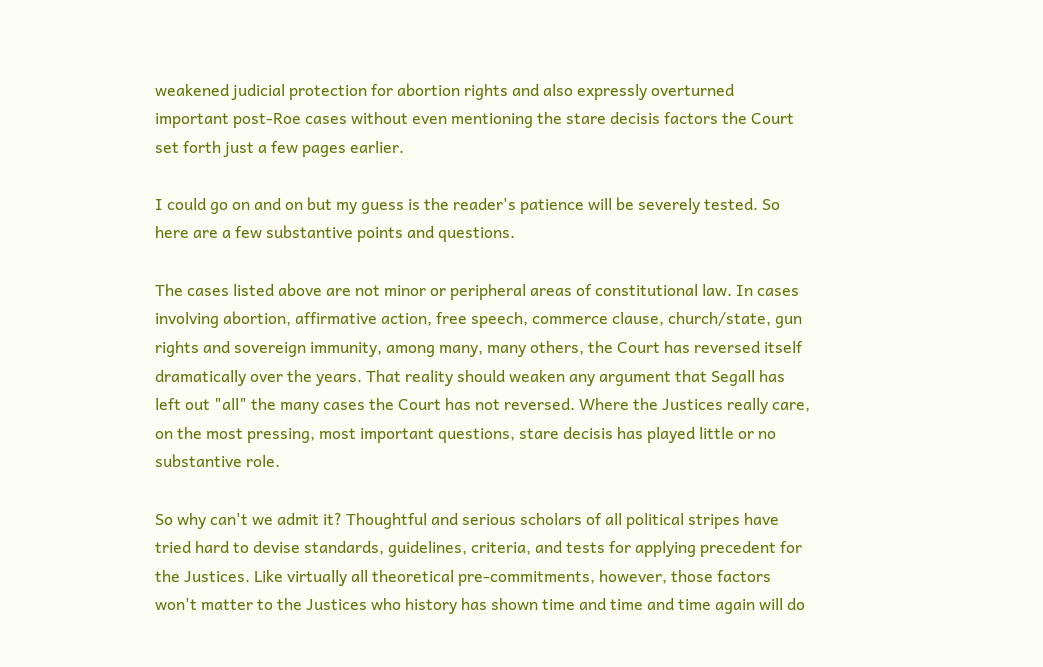weakened judicial protection for abortion rights and also expressly overturned important post-Roe cases without even mentioning the stare decisis factors the Court set forth just a few pages earlier.

I could go on and on but my guess is the reader's patience will be severely tested. So here are a few substantive points and questions.

The cases listed above are not minor or peripheral areas of constitutional law. In cases involving abortion, affirmative action, free speech, commerce clause, church/state, gun rights and sovereign immunity, among many, many others, the Court has reversed itself dramatically over the years. That reality should weaken any argument that Segall has left out "all" the many cases the Court has not reversed. Where the Justices really care, on the most pressing, most important questions, stare decisis has played little or no substantive role.

So why can't we admit it? Thoughtful and serious scholars of all political stripes have tried hard to devise standards, guidelines, criteria, and tests for applying precedent for the Justices. Like virtually all theoretical pre-commitments, however, those factors won't matter to the Justices who history has shown time and time and time again will do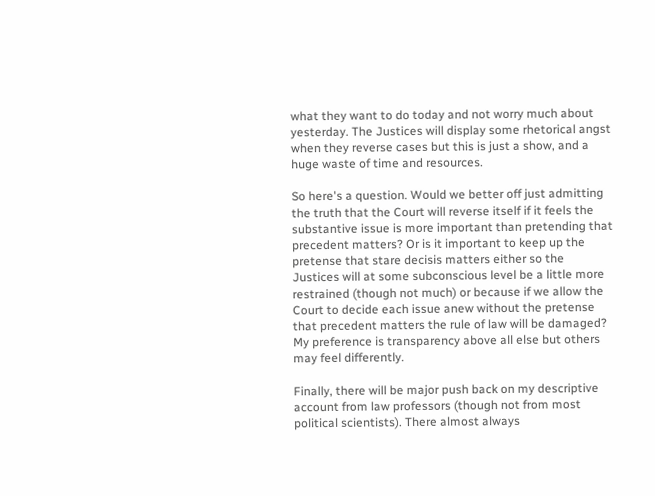what they want to do today and not worry much about yesterday. The Justices will display some rhetorical angst when they reverse cases but this is just a show, and a huge waste of time and resources.

So here's a question. Would we better off just admitting the truth that the Court will reverse itself if it feels the substantive issue is more important than pretending that precedent matters? Or is it important to keep up the pretense that stare decisis matters either so the Justices will at some subconscious level be a little more restrained (though not much) or because if we allow the Court to decide each issue anew without the pretense that precedent matters the rule of law will be damaged? My preference is transparency above all else but others may feel differently.

Finally, there will be major push back on my descriptive account from law professors (though not from most political scientists). There almost always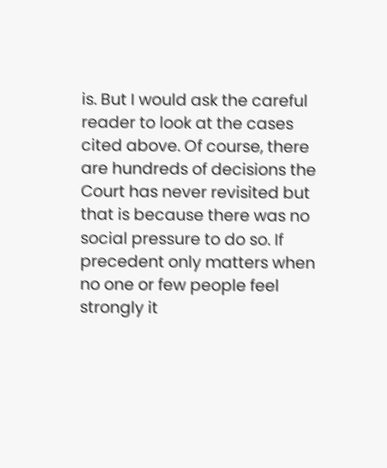is. But I would ask the careful reader to look at the cases cited above. Of course, there are hundreds of decisions the Court has never revisited but that is because there was no social pressure to do so. If precedent only matters when no one or few people feel strongly it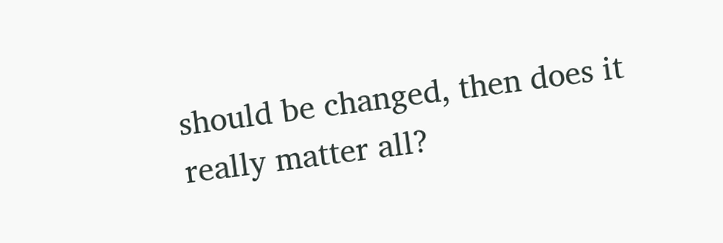should be changed, then does it really matter all?